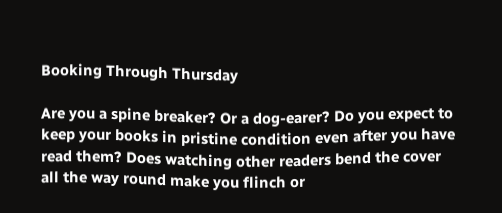Booking Through Thursday

Are you a spine breaker? Or a dog-earer? Do you expect to keep your books in pristine condition even after you have read them? Does watching other readers bend the cover all the way round make you flinch or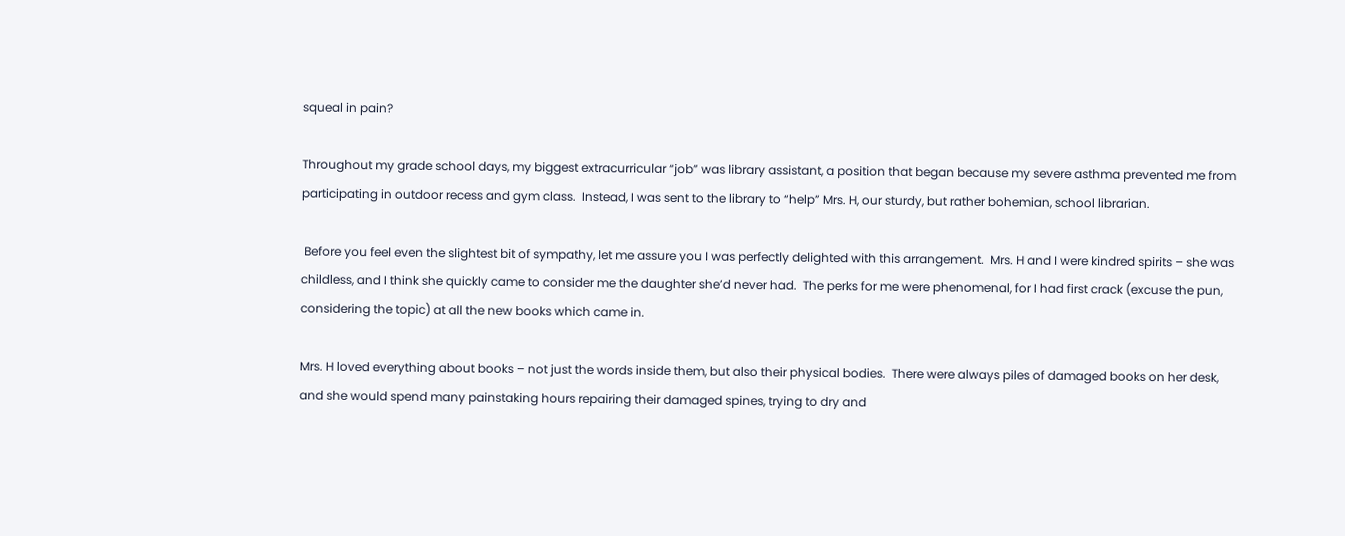squeal in pain?

Throughout my grade school days, my biggest extracurricular “job” was library assistant, a position that began because my severe asthma prevented me from participating in outdoor recess and gym class.  Instead, I was sent to the library to “help” Mrs. H, our sturdy, but rather bohemian, school librarian.

 Before you feel even the slightest bit of sympathy, let me assure you I was perfectly delighted with this arrangement.  Mrs. H and I were kindred spirits – she was childless, and I think she quickly came to consider me the daughter she’d never had.  The perks for me were phenomenal, for I had first crack (excuse the pun, considering the topic) at all the new books which came in.

Mrs. H loved everything about books – not just the words inside them, but also their physical bodies.  There were always piles of damaged books on her desk, and she would spend many painstaking hours repairing their damaged spines, trying to dry and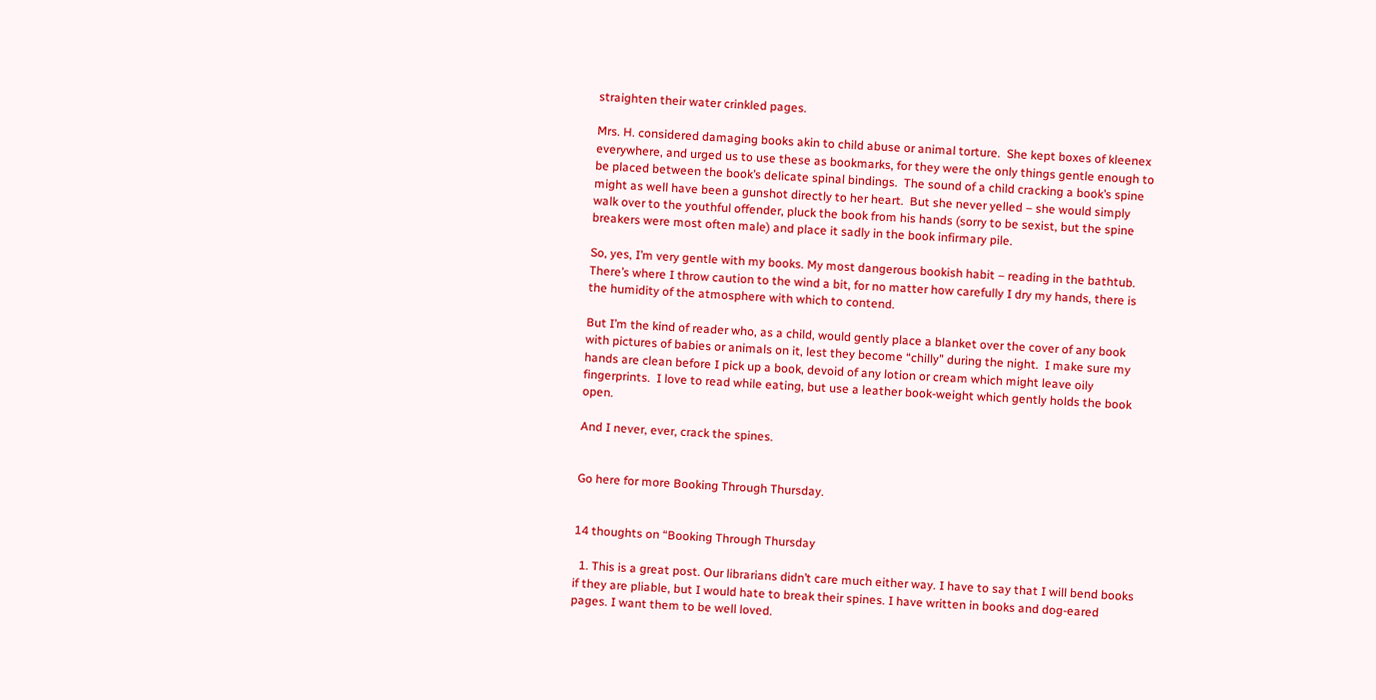straighten their water crinkled pages.

Mrs. H. considered damaging books akin to child abuse or animal torture.  She kept boxes of kleenex everywhere, and urged us to use these as bookmarks, for they were the only things gentle enough to be placed between the book’s delicate spinal bindings.  The sound of a child cracking a book’s spine might as well have been a gunshot directly to her heart.  But she never yelled – she would simply walk over to the youthful offender, pluck the book from his hands (sorry to be sexist, but the spine breakers were most often male) and place it sadly in the book infirmary pile.

So, yes, I’m very gentle with my books. My most dangerous bookish habit – reading in the bathtub.  There’s where I throw caution to the wind a bit, for no matter how carefully I dry my hands, there is the humidity of the atmosphere with which to contend.

But I’m the kind of reader who, as a child, would gently place a blanket over the cover of any book with pictures of babies or animals on it, lest they become “chilly” during the night.  I make sure my hands are clean before I pick up a book, devoid of any lotion or cream which might leave oily fingerprints.  I love to read while eating, but use a leather book-weight which gently holds the book open.

And I never, ever, crack the spines.


Go here for more Booking Through Thursday.


14 thoughts on “Booking Through Thursday

  1. This is a great post. Our librarians didn’t care much either way. I have to say that I will bend books if they are pliable, but I would hate to break their spines. I have written in books and dog-eared pages. I want them to be well loved.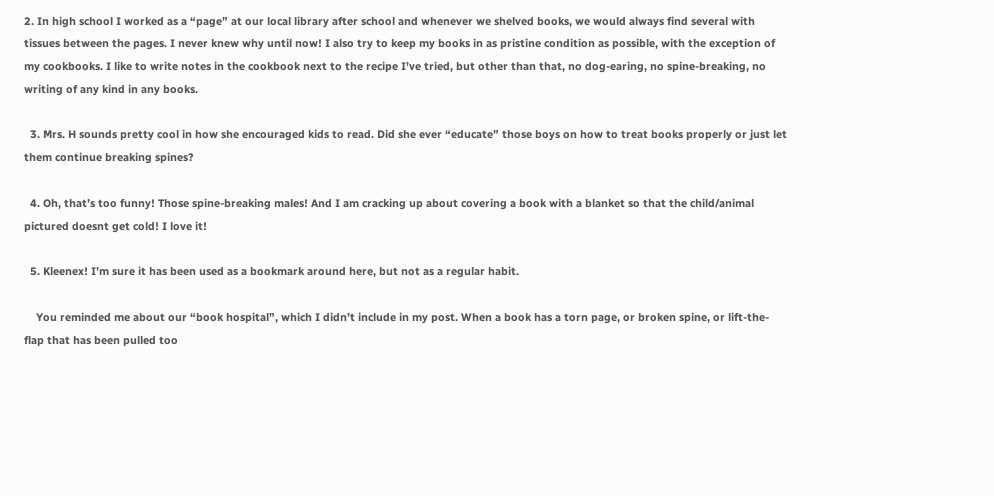2. In high school I worked as a “page” at our local library after school and whenever we shelved books, we would always find several with tissues between the pages. I never knew why until now! I also try to keep my books in as pristine condition as possible, with the exception of my cookbooks. I like to write notes in the cookbook next to the recipe I’ve tried, but other than that, no dog-earing, no spine-breaking, no writing of any kind in any books.

  3. Mrs. H sounds pretty cool in how she encouraged kids to read. Did she ever “educate” those boys on how to treat books properly or just let them continue breaking spines?

  4. Oh, that’s too funny! Those spine-breaking males! And I am cracking up about covering a book with a blanket so that the child/animal pictured doesnt get cold! I love it!

  5. Kleenex! I’m sure it has been used as a bookmark around here, but not as a regular habit.

    You reminded me about our “book hospital”, which I didn’t include in my post. When a book has a torn page, or broken spine, or lift-the-flap that has been pulled too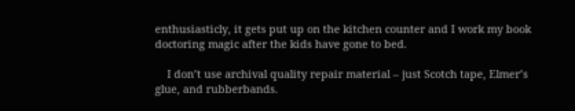enthusiasticly, it gets put up on the kitchen counter and I work my book doctoring magic after the kids have gone to bed.

    I don’t use archival quality repair material – just Scotch tape, Elmer’s glue, and rubberbands.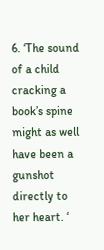6. ‘The sound of a child cracking a book’s spine might as well have been a gunshot directly to her heart. ‘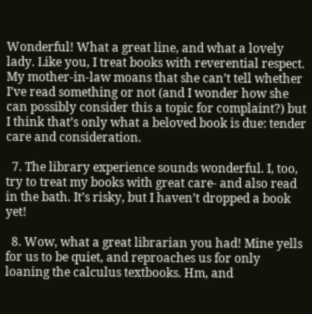Wonderful! What a great line, and what a lovely lady. Like you, I treat books with reverential respect. My mother-in-law moans that she can’t tell whether I’ve read something or not (and I wonder how she can possibly consider this a topic for complaint?) but I think that’s only what a beloved book is due: tender care and consideration.

  7. The library experience sounds wonderful. I, too, try to treat my books with great care- and also read in the bath. It’s risky, but I haven’t dropped a book yet!

  8. Wow, what a great librarian you had! Mine yells for us to be quiet, and reproaches us for only loaning the calculus textbooks. Hm, and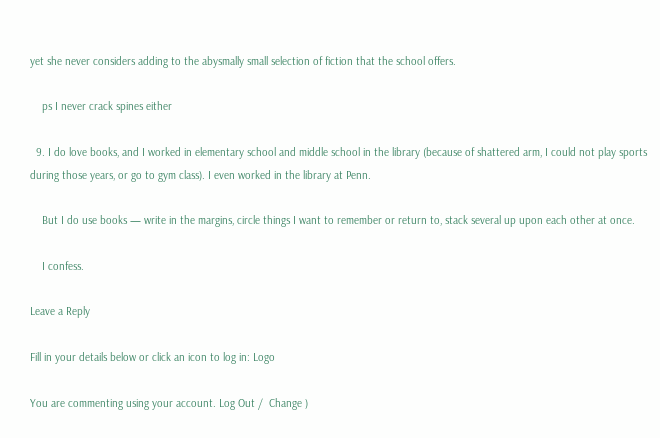yet she never considers adding to the abysmally small selection of fiction that the school offers.

    ps I never crack spines either

  9. I do love books, and I worked in elementary school and middle school in the library (because of shattered arm, I could not play sports during those years, or go to gym class). I even worked in the library at Penn.

    But I do use books — write in the margins, circle things I want to remember or return to, stack several up upon each other at once.

    I confess.

Leave a Reply

Fill in your details below or click an icon to log in: Logo

You are commenting using your account. Log Out /  Change )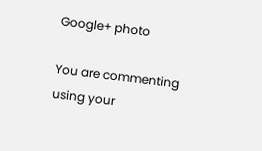Google+ photo

You are commenting using your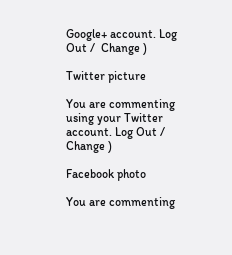Google+ account. Log Out /  Change )

Twitter picture

You are commenting using your Twitter account. Log Out /  Change )

Facebook photo

You are commenting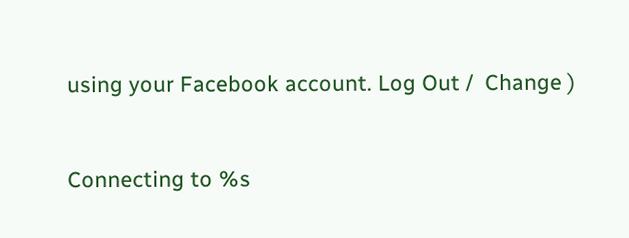using your Facebook account. Log Out /  Change )


Connecting to %s